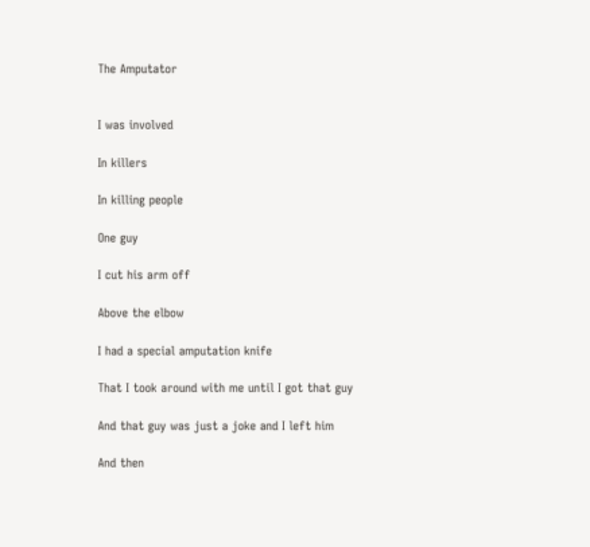The Amputator


I was involved

In killers

In killing people

One guy

I cut his arm off

Above the elbow

I had a special amputation knife

That I took around with me until I got that guy

And that guy was just a joke and I left him

And then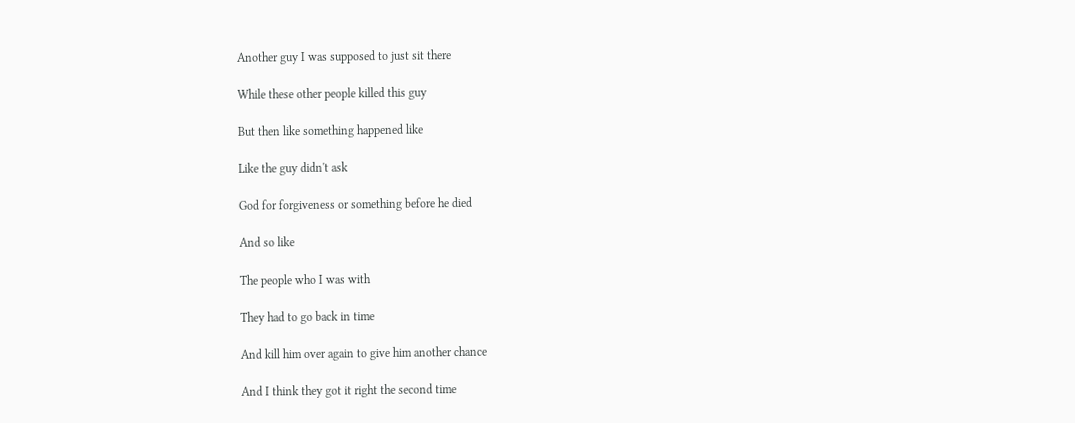Another guy I was supposed to just sit there

While these other people killed this guy

But then like something happened like

Like the guy didn't ask

God for forgiveness or something before he died

And so like

The people who I was with

They had to go back in time

And kill him over again to give him another chance

And I think they got it right the second time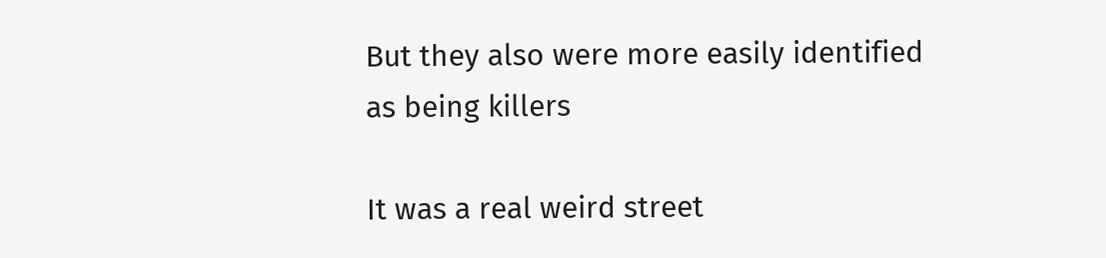But they also were more easily identified as being killers

It was a real weird street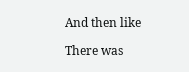And then like

There was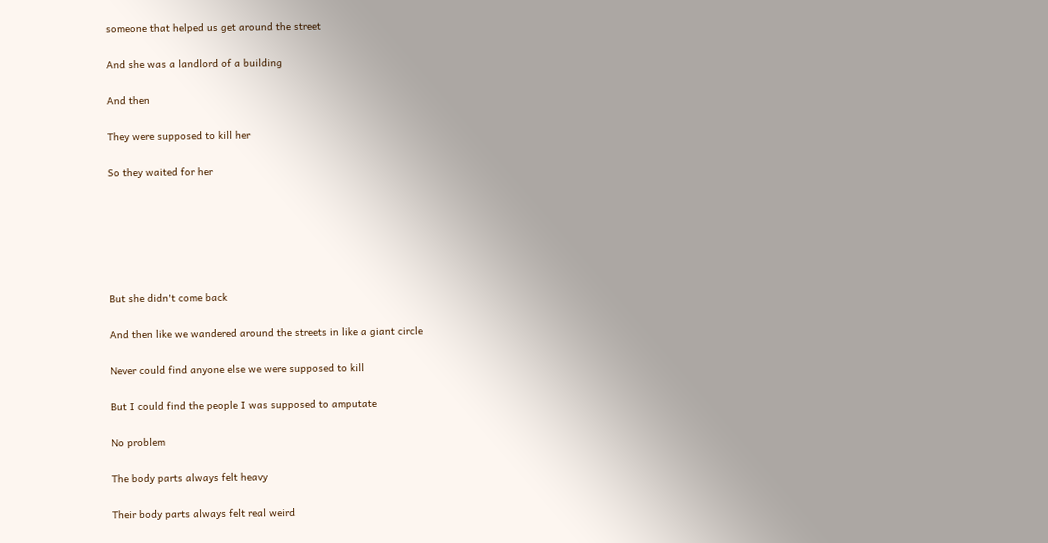someone that helped us get around the street

And she was a landlord of a building

And then

They were supposed to kill her

So they waited for her






But she didn't come back

And then like we wandered around the streets in like a giant circle

Never could find anyone else we were supposed to kill

But I could find the people I was supposed to amputate

No problem

The body parts always felt heavy

Their body parts always felt real weird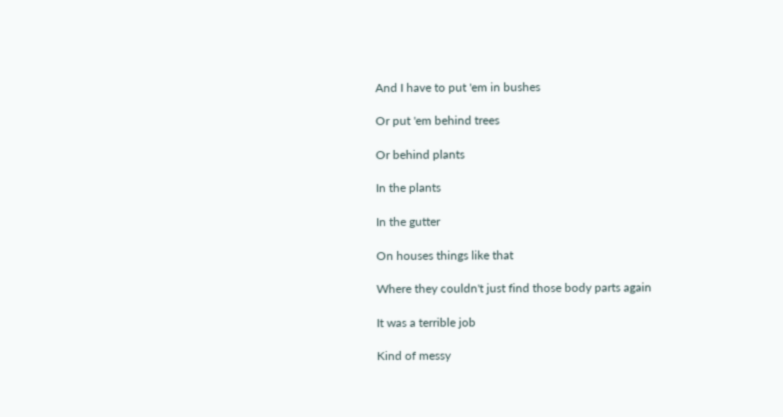And I have to put 'em in bushes

Or put 'em behind trees

Or behind plants

In the plants

In the gutter

On houses things like that

Where they couldn't just find those body parts again

It was a terrible job

Kind of messy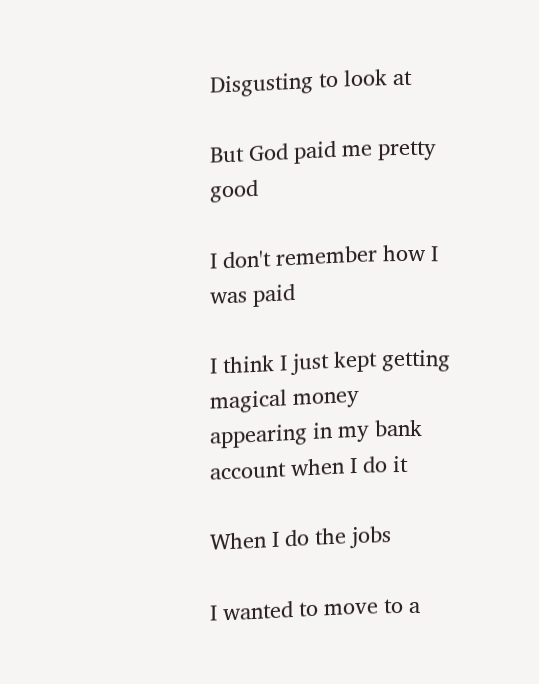Disgusting to look at

But God paid me pretty good

I don't remember how I was paid

I think I just kept getting magical money appearing in my bank account when I do it

When I do the jobs

I wanted to move to a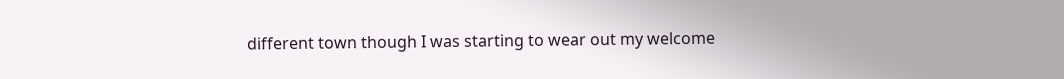different town though I was starting to wear out my welcome